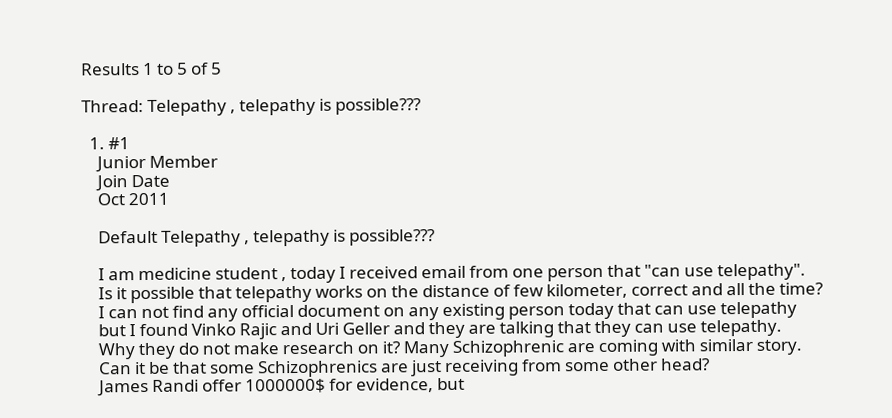Results 1 to 5 of 5

Thread: Telepathy , telepathy is possible???

  1. #1
    Junior Member
    Join Date
    Oct 2011

    Default Telepathy , telepathy is possible???

    I am medicine student , today I received email from one person that "can use telepathy".
    Is it possible that telepathy works on the distance of few kilometer, correct and all the time?
    I can not find any official document on any existing person today that can use telepathy
    but I found Vinko Rajic and Uri Geller and they are talking that they can use telepathy.
    Why they do not make research on it? Many Schizophrenic are coming with similar story.
    Can it be that some Schizophrenics are just receiving from some other head?
    James Randi offer 1000000$ for evidence, but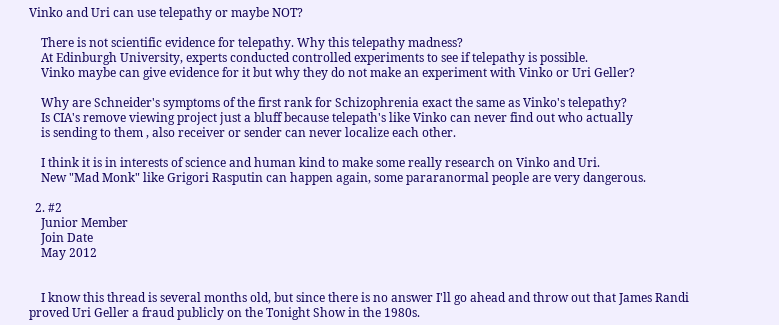Vinko and Uri can use telepathy or maybe NOT?

    There is not scientific evidence for telepathy. Why this telepathy madness?
    At Edinburgh University, experts conducted controlled experiments to see if telepathy is possible.
    Vinko maybe can give evidence for it but why they do not make an experiment with Vinko or Uri Geller?

    Why are Schneider's symptoms of the first rank for Schizophrenia exact the same as Vinko's telepathy?
    Is CIA's remove viewing project just a bluff because telepath's like Vinko can never find out who actually
    is sending to them , also receiver or sender can never localize each other.

    I think it is in interests of science and human kind to make some really research on Vinko and Uri.
    New "Mad Monk" like Grigori Rasputin can happen again, some pararanormal people are very dangerous.

  2. #2
    Junior Member
    Join Date
    May 2012


    I know this thread is several months old, but since there is no answer I'll go ahead and throw out that James Randi proved Uri Geller a fraud publicly on the Tonight Show in the 1980s.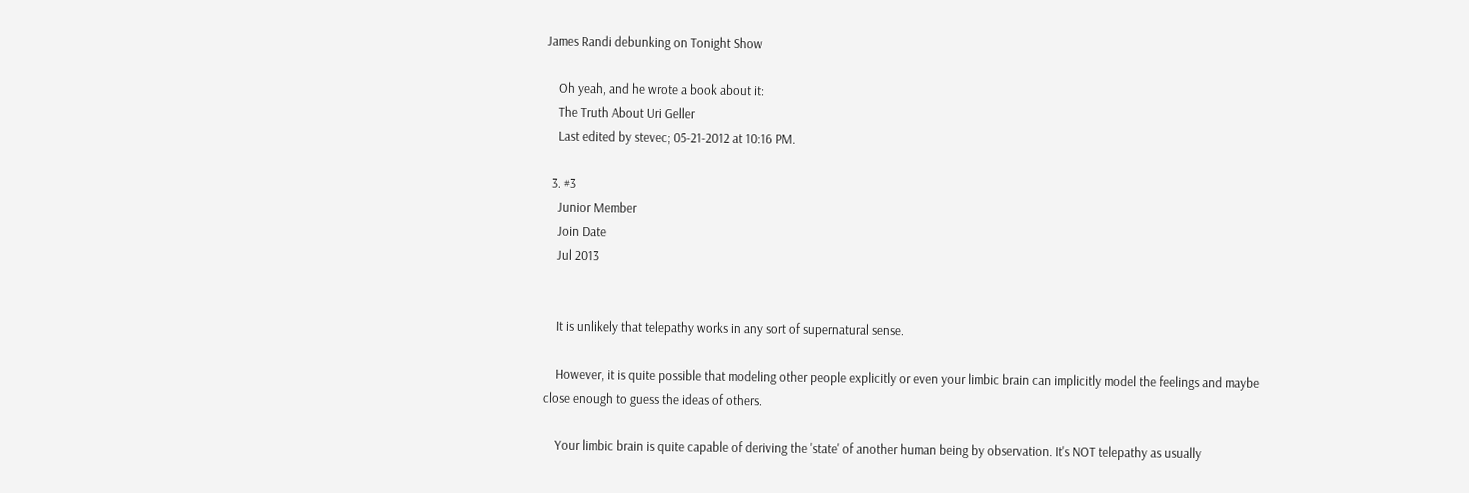James Randi debunking on Tonight Show

    Oh yeah, and he wrote a book about it:
    The Truth About Uri Geller
    Last edited by stevec; 05-21-2012 at 10:16 PM.

  3. #3
    Junior Member
    Join Date
    Jul 2013


    It is unlikely that telepathy works in any sort of supernatural sense.

    However, it is quite possible that modeling other people explicitly or even your limbic brain can implicitly model the feelings and maybe close enough to guess the ideas of others.

    Your limbic brain is quite capable of deriving the 'state' of another human being by observation. It's NOT telepathy as usually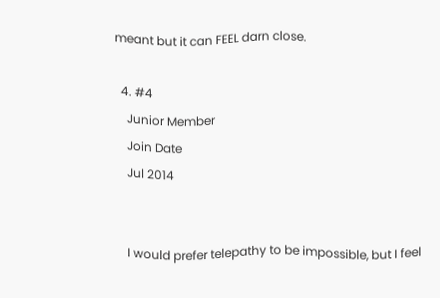meant but it can FEEL darn close.

  4. #4
    Junior Member
    Join Date
    Jul 2014


    I would prefer telepathy to be impossible, but I feel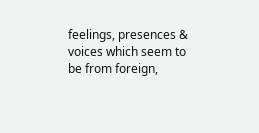feelings, presences & voices which seem to be from foreign,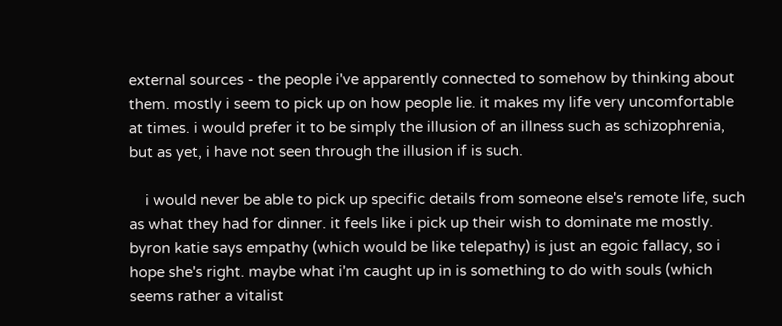external sources - the people i've apparently connected to somehow by thinking about them. mostly i seem to pick up on how people lie. it makes my life very uncomfortable at times. i would prefer it to be simply the illusion of an illness such as schizophrenia, but as yet, i have not seen through the illusion if is such.

    i would never be able to pick up specific details from someone else's remote life, such as what they had for dinner. it feels like i pick up their wish to dominate me mostly. byron katie says empathy (which would be like telepathy) is just an egoic fallacy, so i hope she's right. maybe what i'm caught up in is something to do with souls (which seems rather a vitalist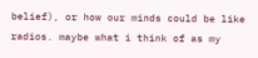belief), or how our minds could be like radios. maybe what i think of as my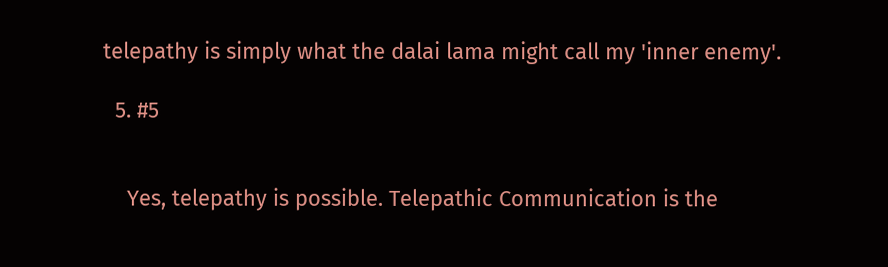telepathy is simply what the dalai lama might call my 'inner enemy'.

  5. #5


    Yes, telepathy is possible. Telepathic Communication is the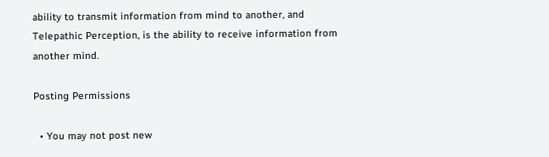ability to transmit information from mind to another, and Telepathic Perception, is the ability to receive information from another mind.

Posting Permissions

  • You may not post new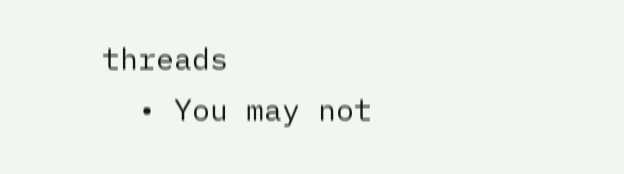threads
  • You may not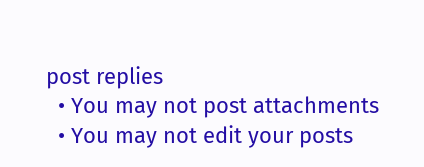post replies
  • You may not post attachments
  • You may not edit your posts